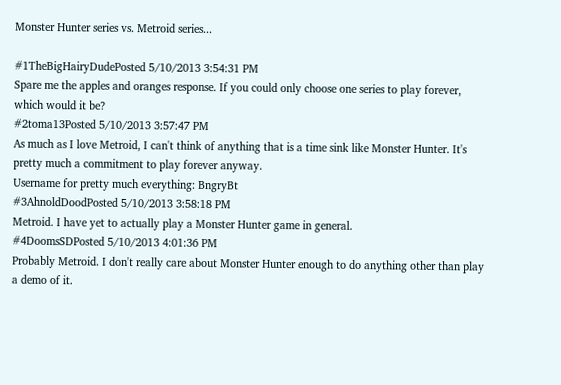Monster Hunter series vs. Metroid series...

#1TheBigHairyDudePosted 5/10/2013 3:54:31 PM
Spare me the apples and oranges response. If you could only choose one series to play forever, which would it be?
#2toma13Posted 5/10/2013 3:57:47 PM
As much as I love Metroid, I can't think of anything that is a time sink like Monster Hunter. It's pretty much a commitment to play forever anyway.
Username for pretty much everything: BngryBt
#3AhnoldDoodPosted 5/10/2013 3:58:18 PM
Metroid. I have yet to actually play a Monster Hunter game in general.
#4DoomsSDPosted 5/10/2013 4:01:36 PM
Probably Metroid. I don't really care about Monster Hunter enough to do anything other than play a demo of it.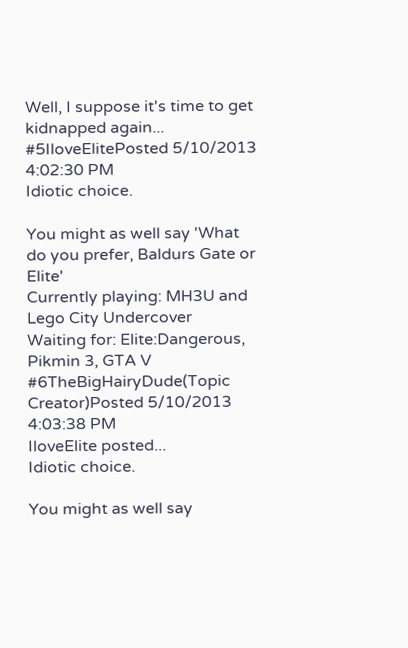Well, I suppose it's time to get kidnapped again...
#5IloveElitePosted 5/10/2013 4:02:30 PM
Idiotic choice.

You might as well say 'What do you prefer, Baldurs Gate or Elite'
Currently playing: MH3U and Lego City Undercover
Waiting for: Elite:Dangerous, Pikmin 3, GTA V
#6TheBigHairyDude(Topic Creator)Posted 5/10/2013 4:03:38 PM
IloveElite posted...
Idiotic choice.

You might as well say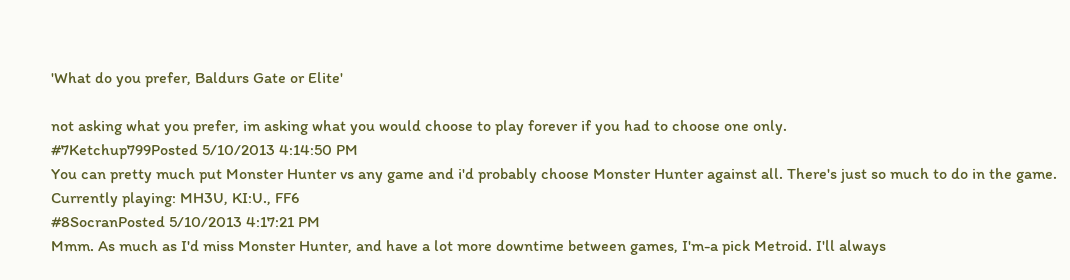'What do you prefer, Baldurs Gate or Elite'

not asking what you prefer, im asking what you would choose to play forever if you had to choose one only.
#7Ketchup799Posted 5/10/2013 4:14:50 PM
You can pretty much put Monster Hunter vs any game and i'd probably choose Monster Hunter against all. There's just so much to do in the game.
Currently playing: MH3U, KI:U., FF6
#8SocranPosted 5/10/2013 4:17:21 PM
Mmm. As much as I'd miss Monster Hunter, and have a lot more downtime between games, I'm-a pick Metroid. I'll always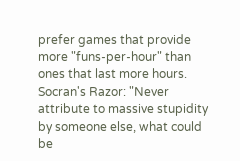prefer games that provide more "funs-per-hour" than ones that last more hours.
Socran's Razor: "Never attribute to massive stupidity by someone else, what could be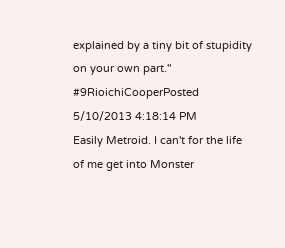explained by a tiny bit of stupidity on your own part."
#9RioichiCooperPosted 5/10/2013 4:18:14 PM
Easily Metroid. I can't for the life of me get into Monster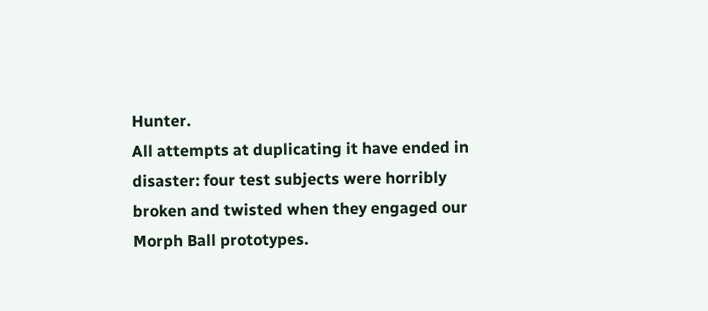Hunter.
All attempts at duplicating it have ended in disaster: four test subjects were horribly broken and twisted when they engaged our Morph Ball prototypes.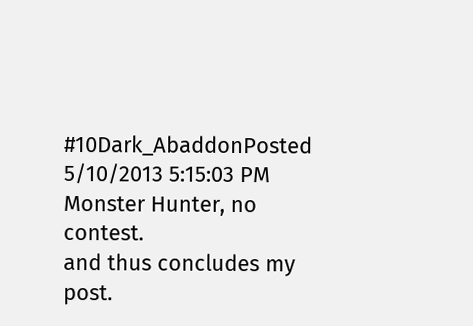#10Dark_AbaddonPosted 5/10/2013 5:15:03 PM
Monster Hunter, no contest.
and thus concludes my post.